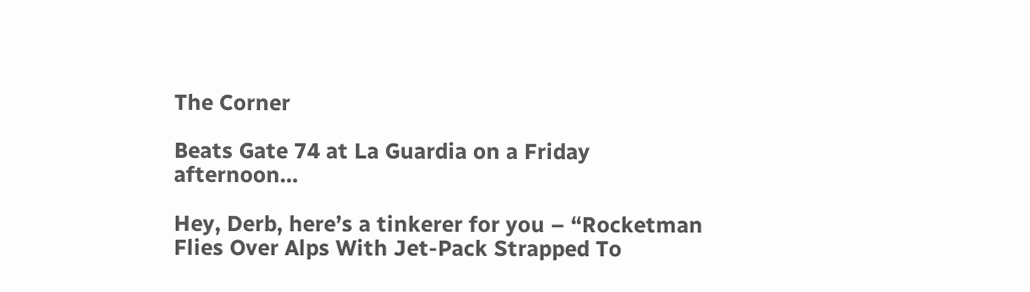The Corner

Beats Gate 74 at La Guardia on a Friday afternoon…

Hey, Derb, here’s a tinkerer for you – “Rocketman Flies Over Alps With Jet-Pack Strapped To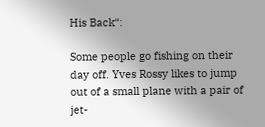His Back“:

Some people go fishing on their day off. Yves Rossy likes to jump out of a small plane with a pair of jet-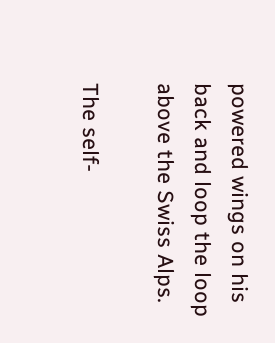powered wings on his back and loop the loop above the Swiss Alps.

The self-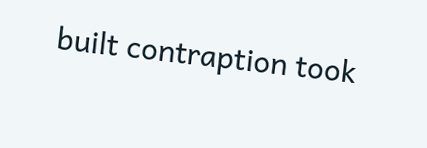built contraption took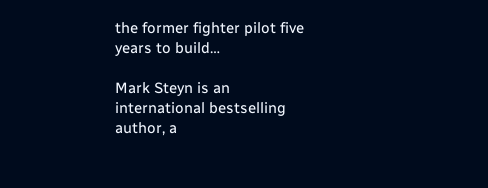the former fighter pilot five years to build…

Mark Steyn is an international bestselling author, a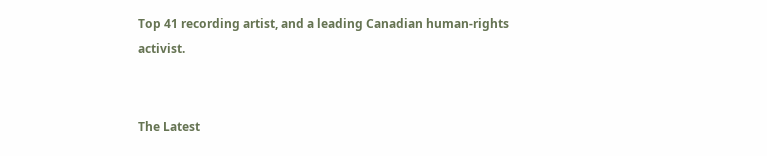Top 41 recording artist, and a leading Canadian human-rights activist.


The Latest